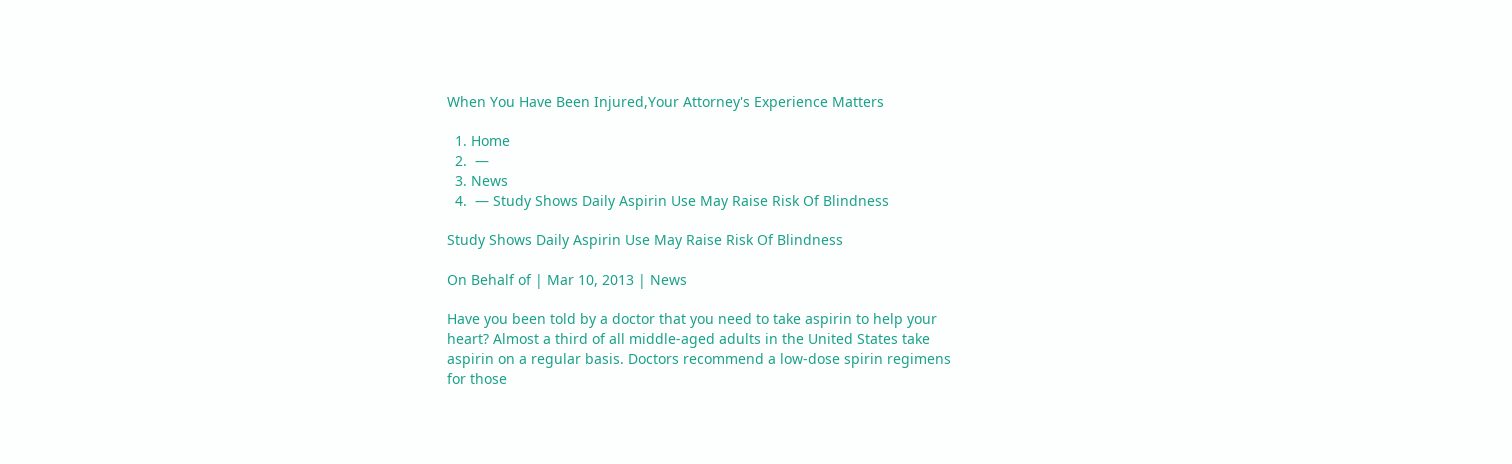When You Have Been Injured,Your Attorney's Experience Matters

  1. Home
  2.  —
  3. News
  4.  — Study Shows Daily Aspirin Use May Raise Risk Of Blindness

Study Shows Daily Aspirin Use May Raise Risk Of Blindness

On Behalf of | Mar 10, 2013 | News

Have you been told by a doctor that you need to take aspirin to help your
heart? Almost a third of all middle-aged adults in the United States take
aspirin on a regular basis. Doctors recommend a low-dose spirin regimens
for those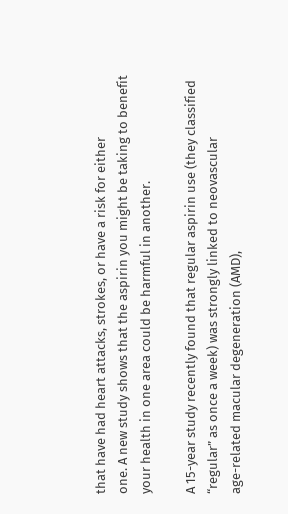that have had heart attacks, strokes, or have a risk for either
one. A new study shows that the aspirin you might be taking to benefit
your health in one area could be harmful in another.

A 15-year study recently found that regular aspirin use (they classified
“regular” as once a week) was strongly linked to neovascular
age-related macular degeneration (AMD),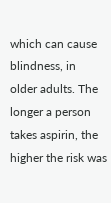which can cause blindness, in
older adults. The longer a person takes aspirin, the higher the risk was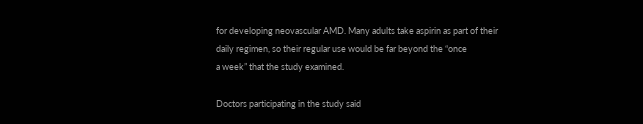for developing neovascular AMD. Many adults take aspirin as part of their
daily regimen, so their regular use would be far beyond the “once
a week” that the study examined.

Doctors participating in the study said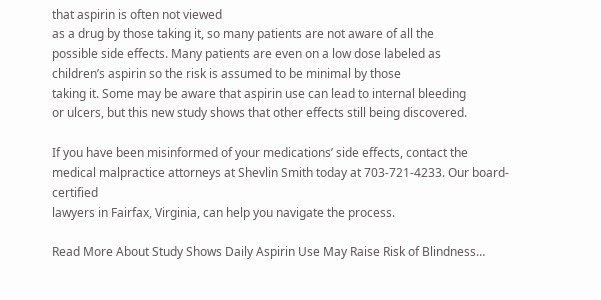that aspirin is often not viewed
as a drug by those taking it, so many patients are not aware of all the
possible side effects. Many patients are even on a low dose labeled as
children’s aspirin so the risk is assumed to be minimal by those
taking it. Some may be aware that aspirin use can lead to internal bleeding
or ulcers, but this new study shows that other effects still being discovered.

If you have been misinformed of your medications’ side effects, contact the
medical malpractice attorneys at Shevlin Smith today at 703-721-4233. Our board-certified
lawyers in Fairfax, Virginia, can help you navigate the process.

Read More About Study Shows Daily Aspirin Use May Raise Risk of Blindness…